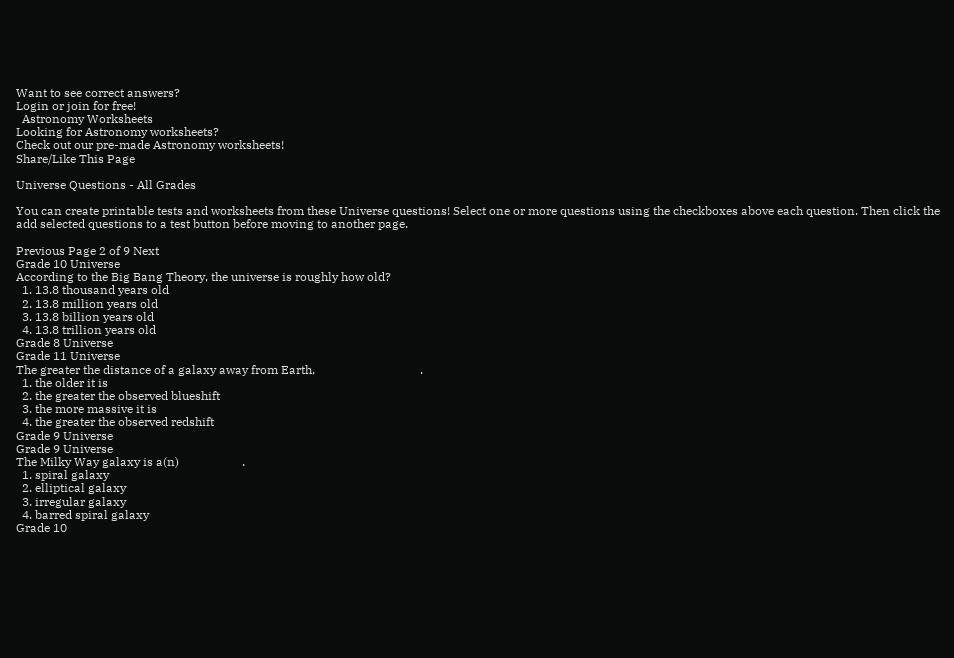Want to see correct answers?
Login or join for free!
  Astronomy Worksheets
Looking for Astronomy worksheets?
Check out our pre-made Astronomy worksheets!
Share/Like This Page

Universe Questions - All Grades

You can create printable tests and worksheets from these Universe questions! Select one or more questions using the checkboxes above each question. Then click the add selected questions to a test button before moving to another page.

Previous Page 2 of 9 Next
Grade 10 Universe
According to the Big Bang Theory, the universe is roughly how old?
  1. 13.8 thousand years old
  2. 13.8 million years old
  3. 13.8 billion years old
  4. 13.8 trillion years old
Grade 8 Universe
Grade 11 Universe
The greater the distance of a galaxy away from Earth,                                   .
  1. the older it is
  2. the greater the observed blueshift
  3. the more massive it is
  4. the greater the observed redshift
Grade 9 Universe
Grade 9 Universe
The Milky Way galaxy is a(n)                     .
  1. spiral galaxy
  2. elliptical galaxy
  3. irregular galaxy
  4. barred spiral galaxy
Grade 10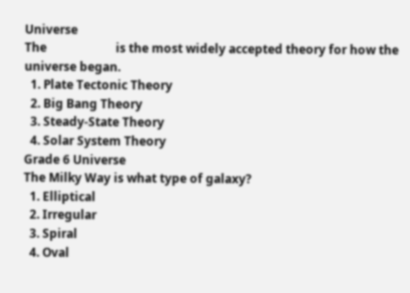Universe
The                       is the most widely accepted theory for how the universe began.
  1. Plate Tectonic Theory
  2. Big Bang Theory
  3. Steady-State Theory
  4. Solar System Theory
Grade 6 Universe
The Milky Way is what type of galaxy?
  1. Elliptical
  2. Irregular
  3. Spiral
  4. Oval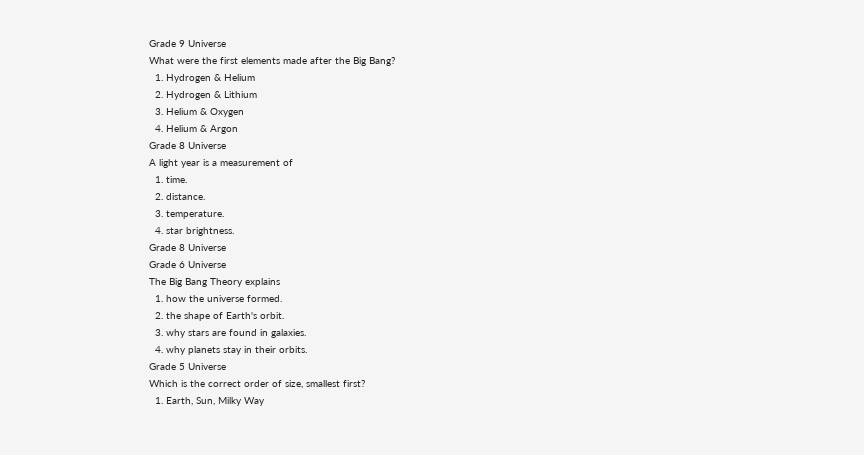Grade 9 Universe
What were the first elements made after the Big Bang?
  1. Hydrogen & Helium
  2. Hydrogen & Lithium
  3. Helium & Oxygen
  4. Helium & Argon
Grade 8 Universe
A light year is a measurement of
  1. time.
  2. distance.
  3. temperature.
  4. star brightness.
Grade 8 Universe
Grade 6 Universe
The Big Bang Theory explains
  1. how the universe formed.
  2. the shape of Earth's orbit.
  3. why stars are found in galaxies.
  4. why planets stay in their orbits.
Grade 5 Universe
Which is the correct order of size, smallest first?
  1. Earth, Sun, Milky Way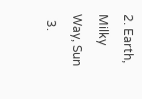2. Earth, Milky Way, Sun
  3.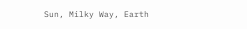Sun, Milky Way, Earth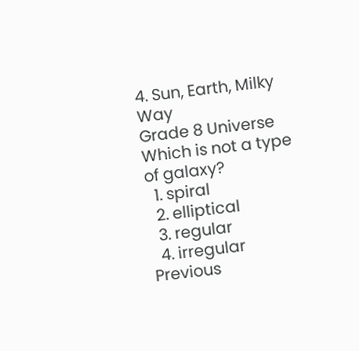4. Sun, Earth, Milky Way
Grade 8 Universe
Which is not a type of galaxy?
  1. spiral
  2. elliptical
  3. regular
  4. irregular
Previous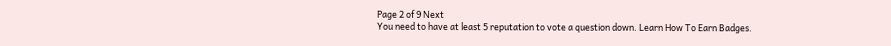Page 2 of 9 Next
You need to have at least 5 reputation to vote a question down. Learn How To Earn Badges.